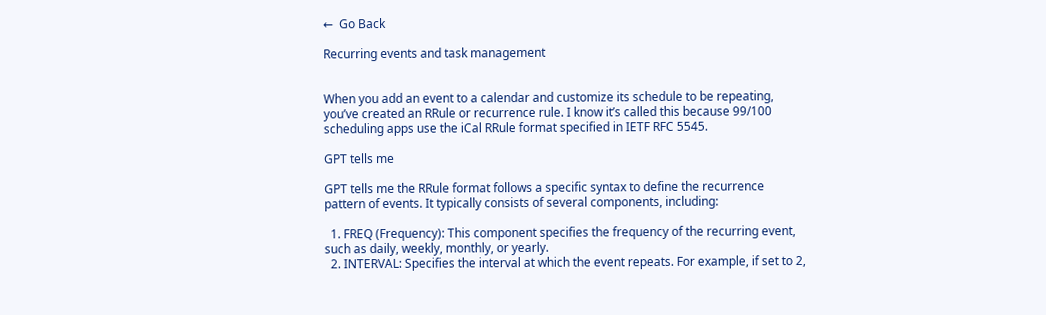←  Go Back

Recurring events and task management


When you add an event to a calendar and customize its schedule to be repeating, you’ve created an RRule or recurrence rule. I know it’s called this because 99/100 scheduling apps use the iCal RRule format specified in IETF RFC 5545.

GPT tells me

GPT tells me the RRule format follows a specific syntax to define the recurrence pattern of events. It typically consists of several components, including:

  1. FREQ (Frequency): This component specifies the frequency of the recurring event, such as daily, weekly, monthly, or yearly.
  2. INTERVAL: Specifies the interval at which the event repeats. For example, if set to 2,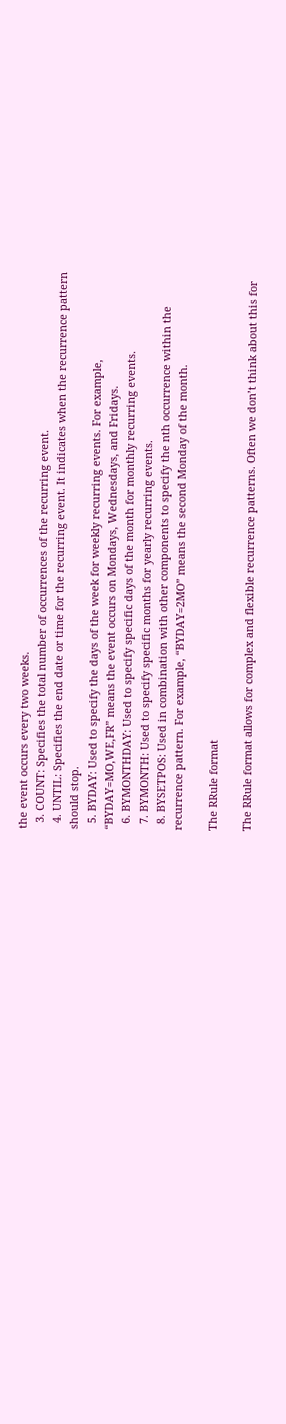the event occurs every two weeks.
  3. COUNT: Specifies the total number of occurrences of the recurring event.
  4. UNTIL: Specifies the end date or time for the recurring event. It indicates when the recurrence pattern should stop.
  5. BYDAY: Used to specify the days of the week for weekly recurring events. For example, “BYDAY=MO,WE,FR” means the event occurs on Mondays, Wednesdays, and Fridays.
  6. BYMONTHDAY: Used to specify specific days of the month for monthly recurring events.
  7. BYMONTH: Used to specify specific months for yearly recurring events.
  8. BYSETPOS: Used in combination with other components to specify the nth occurrence within the recurrence pattern. For example, “BYDAY=2MO” means the second Monday of the month.

The RRule format

The RRule format allows for complex and flexible recurrence patterns. Often we don’t think about this for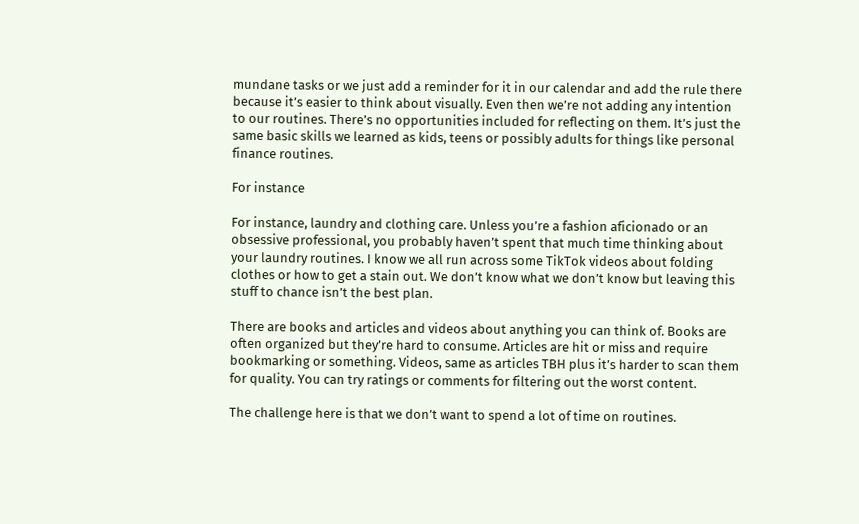mundane tasks or we just add a reminder for it in our calendar and add the rule there because it’s easier to think about visually. Even then we’re not adding any intention to our routines. There’s no opportunities included for reflecting on them. It’s just the same basic skills we learned as kids, teens or possibly adults for things like personal finance routines.

For instance

For instance, laundry and clothing care. Unless you’re a fashion aficionado or an obsessive professional, you probably haven’t spent that much time thinking about your laundry routines. I know we all run across some TikTok videos about folding clothes or how to get a stain out. We don’t know what we don’t know but leaving this stuff to chance isn’t the best plan.

There are books and articles and videos about anything you can think of. Books are often organized but they’re hard to consume. Articles are hit or miss and require bookmarking or something. Videos, same as articles TBH plus it’s harder to scan them for quality. You can try ratings or comments for filtering out the worst content.

The challenge here is that we don’t want to spend a lot of time on routines.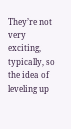They’re not very exciting, typically, so the idea of leveling up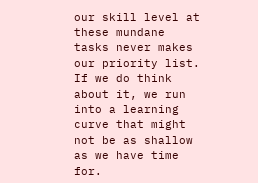our skill level at these mundane tasks never makes our priority list. If we do think about it, we run into a learning curve that might not be as shallow as we have time for.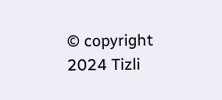© copyright 2024 Tizli